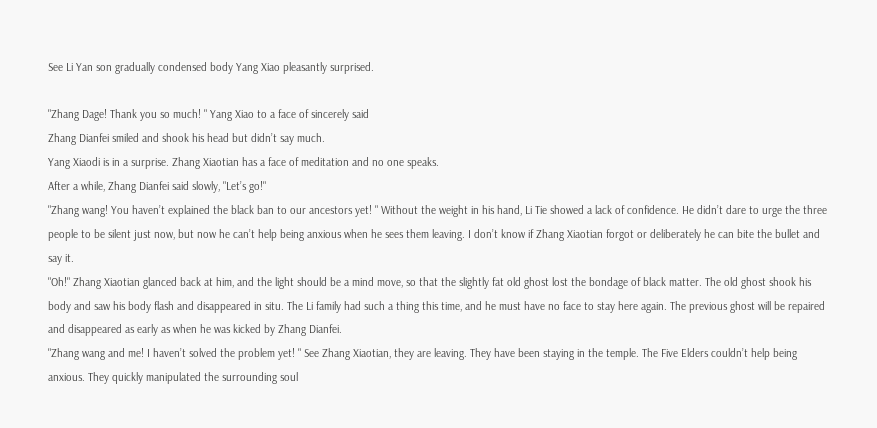See Li Yan son gradually condensed body Yang Xiao pleasantly surprised.

"Zhang Dage! Thank you so much! " Yang Xiao to a face of sincerely said
Zhang Dianfei smiled and shook his head but didn’t say much.
Yang Xiaodi is in a surprise. Zhang Xiaotian has a face of meditation and no one speaks.
After a while, Zhang Dianfei said slowly, "Let’s go!"
"Zhang wang! You haven’t explained the black ban to our ancestors yet! " Without the weight in his hand, Li Tie showed a lack of confidence. He didn’t dare to urge the three people to be silent just now, but now he can’t help being anxious when he sees them leaving. I don’t know if Zhang Xiaotian forgot or deliberately he can bite the bullet and say it.
"Oh!" Zhang Xiaotian glanced back at him, and the light should be a mind move, so that the slightly fat old ghost lost the bondage of black matter. The old ghost shook his body and saw his body flash and disappeared in situ. The Li family had such a thing this time, and he must have no face to stay here again. The previous ghost will be repaired and disappeared as early as when he was kicked by Zhang Dianfei.
"Zhang wang and me! I haven’t solved the problem yet! " See Zhang Xiaotian, they are leaving. They have been staying in the temple. The Five Elders couldn’t help being anxious. They quickly manipulated the surrounding soul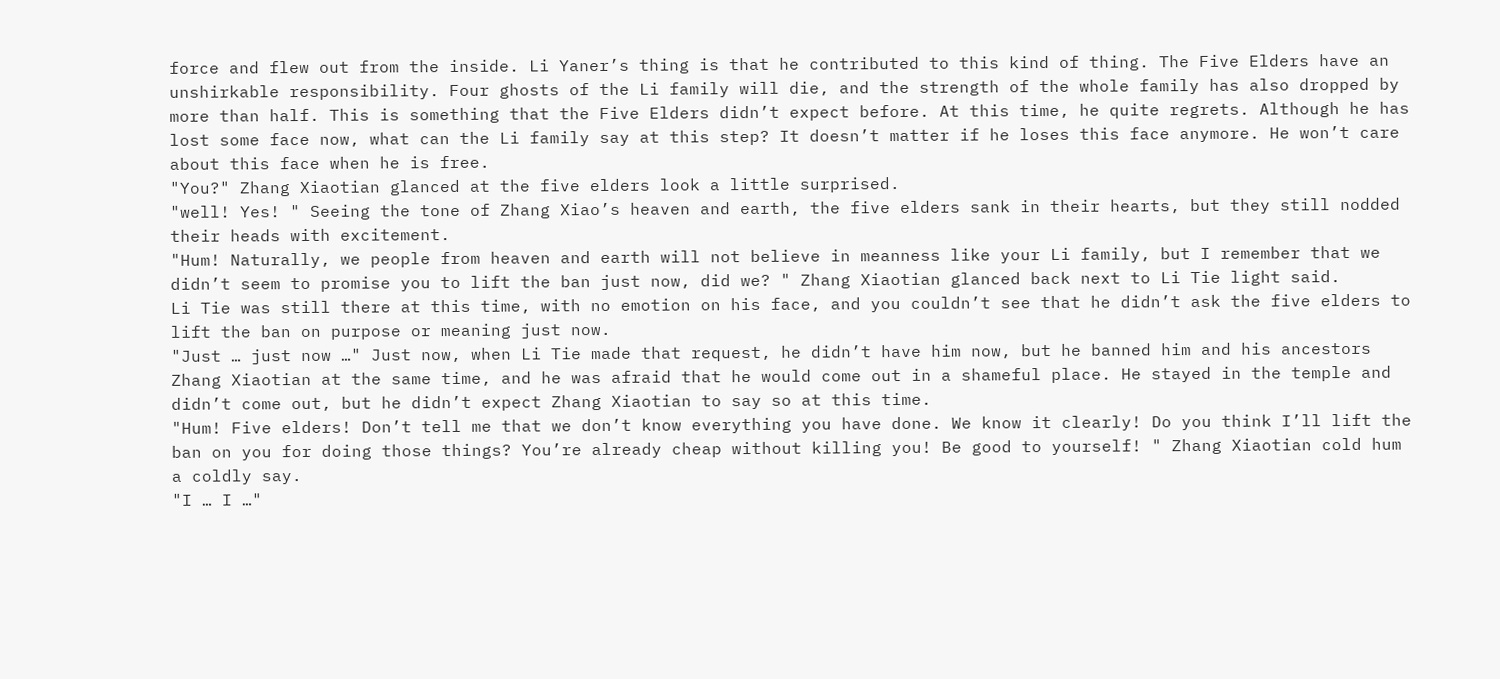force and flew out from the inside. Li Yaner’s thing is that he contributed to this kind of thing. The Five Elders have an unshirkable responsibility. Four ghosts of the Li family will die, and the strength of the whole family has also dropped by more than half. This is something that the Five Elders didn’t expect before. At this time, he quite regrets. Although he has lost some face now, what can the Li family say at this step? It doesn’t matter if he loses this face anymore. He won’t care about this face when he is free.
"You?" Zhang Xiaotian glanced at the five elders look a little surprised.
"well! Yes! " Seeing the tone of Zhang Xiao’s heaven and earth, the five elders sank in their hearts, but they still nodded their heads with excitement.
"Hum! Naturally, we people from heaven and earth will not believe in meanness like your Li family, but I remember that we didn’t seem to promise you to lift the ban just now, did we? " Zhang Xiaotian glanced back next to Li Tie light said.
Li Tie was still there at this time, with no emotion on his face, and you couldn’t see that he didn’t ask the five elders to lift the ban on purpose or meaning just now.
"Just … just now …" Just now, when Li Tie made that request, he didn’t have him now, but he banned him and his ancestors Zhang Xiaotian at the same time, and he was afraid that he would come out in a shameful place. He stayed in the temple and didn’t come out, but he didn’t expect Zhang Xiaotian to say so at this time.
"Hum! Five elders! Don’t tell me that we don’t know everything you have done. We know it clearly! Do you think I’ll lift the ban on you for doing those things? You’re already cheap without killing you! Be good to yourself! " Zhang Xiaotian cold hum a coldly say.
"I … I …"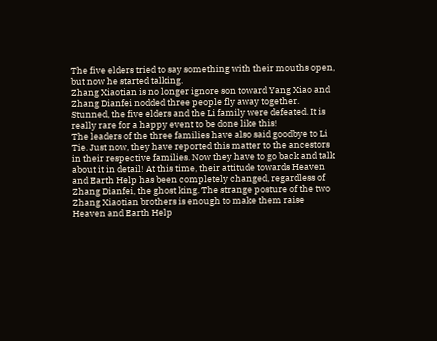The five elders tried to say something with their mouths open, but now he started talking.
Zhang Xiaotian is no longer ignore son toward Yang Xiao and Zhang Dianfei nodded three people fly away together.
Stunned, the five elders and the Li family were defeated. It is really rare for a happy event to be done like this!
The leaders of the three families have also said goodbye to Li Tie. Just now, they have reported this matter to the ancestors in their respective families. Now they have to go back and talk about it in detail! At this time, their attitude towards Heaven and Earth Help has been completely changed, regardless of Zhang Dianfei, the ghost king. The strange posture of the two Zhang Xiaotian brothers is enough to make them raise Heaven and Earth Help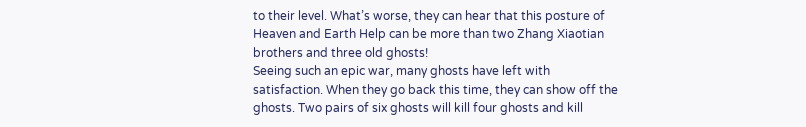to their level. What’s worse, they can hear that this posture of Heaven and Earth Help can be more than two Zhang Xiaotian brothers and three old ghosts!
Seeing such an epic war, many ghosts have left with satisfaction. When they go back this time, they can show off the ghosts. Two pairs of six ghosts will kill four ghosts and kill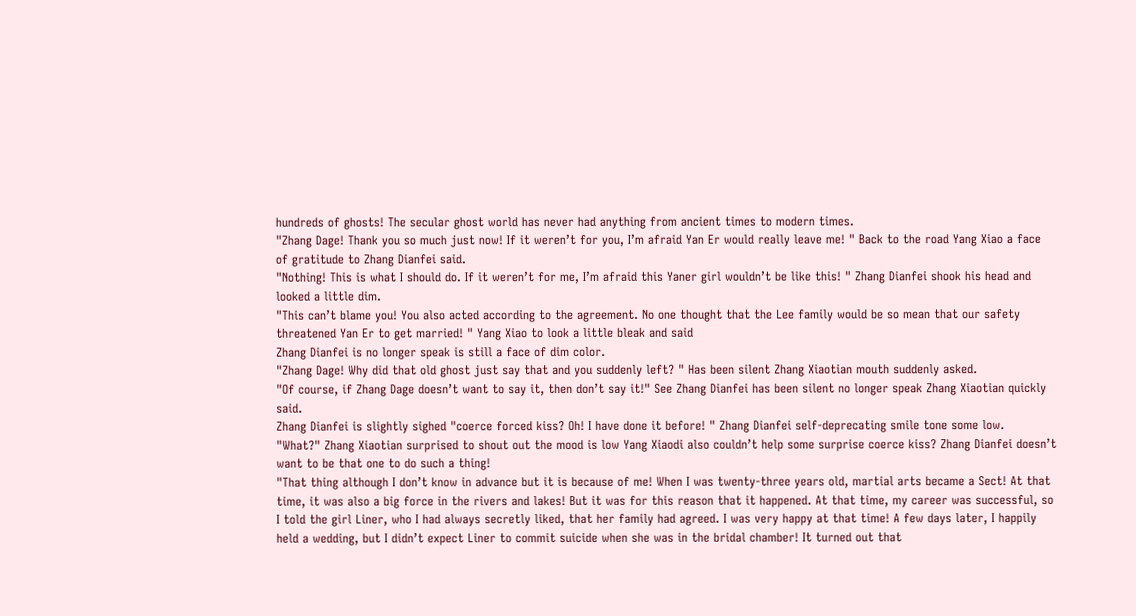hundreds of ghosts! The secular ghost world has never had anything from ancient times to modern times.
"Zhang Dage! Thank you so much just now! If it weren’t for you, I’m afraid Yan Er would really leave me! " Back to the road Yang Xiao a face of gratitude to Zhang Dianfei said.
"Nothing! This is what I should do. If it weren’t for me, I’m afraid this Yaner girl wouldn’t be like this! " Zhang Dianfei shook his head and looked a little dim.
"This can’t blame you! You also acted according to the agreement. No one thought that the Lee family would be so mean that our safety threatened Yan Er to get married! " Yang Xiao to look a little bleak and said
Zhang Dianfei is no longer speak is still a face of dim color.
"Zhang Dage! Why did that old ghost just say that and you suddenly left? " Has been silent Zhang Xiaotian mouth suddenly asked.
"Of course, if Zhang Dage doesn’t want to say it, then don’t say it!" See Zhang Dianfei has been silent no longer speak Zhang Xiaotian quickly said.
Zhang Dianfei is slightly sighed "coerce forced kiss? Oh! I have done it before! " Zhang Dianfei self-deprecating smile tone some low.
"What?" Zhang Xiaotian surprised to shout out the mood is low Yang Xiaodi also couldn’t help some surprise coerce kiss? Zhang Dianfei doesn’t want to be that one to do such a thing!
"That thing although I don’t know in advance but it is because of me! When I was twenty-three years old, martial arts became a Sect! At that time, it was also a big force in the rivers and lakes! But it was for this reason that it happened. At that time, my career was successful, so I told the girl Liner, who I had always secretly liked, that her family had agreed. I was very happy at that time! A few days later, I happily held a wedding, but I didn’t expect Liner to commit suicide when she was in the bridal chamber! It turned out that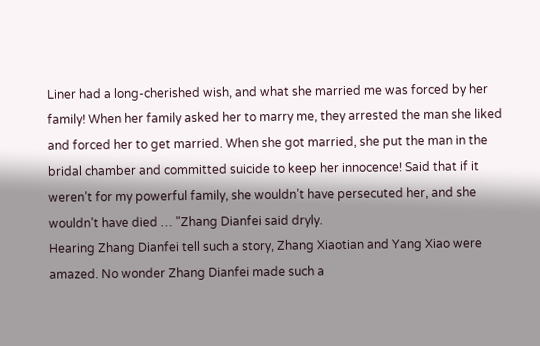Liner had a long-cherished wish, and what she married me was forced by her family! When her family asked her to marry me, they arrested the man she liked and forced her to get married. When she got married, she put the man in the bridal chamber and committed suicide to keep her innocence! Said that if it weren’t for my powerful family, she wouldn’t have persecuted her, and she wouldn’t have died … "Zhang Dianfei said dryly.
Hearing Zhang Dianfei tell such a story, Zhang Xiaotian and Yang Xiao were amazed. No wonder Zhang Dianfei made such a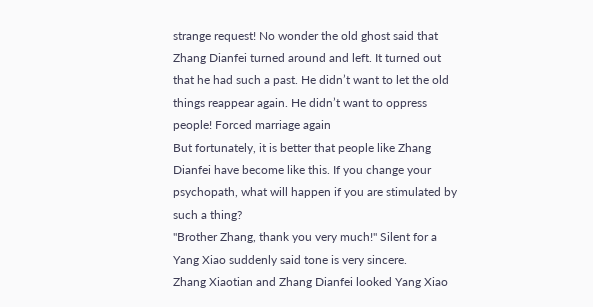strange request! No wonder the old ghost said that Zhang Dianfei turned around and left. It turned out that he had such a past. He didn’t want to let the old things reappear again. He didn’t want to oppress people! Forced marriage again
But fortunately, it is better that people like Zhang Dianfei have become like this. If you change your psychopath, what will happen if you are stimulated by such a thing?
"Brother Zhang, thank you very much!" Silent for a Yang Xiao suddenly said tone is very sincere.
Zhang Xiaotian and Zhang Dianfei looked Yang Xiao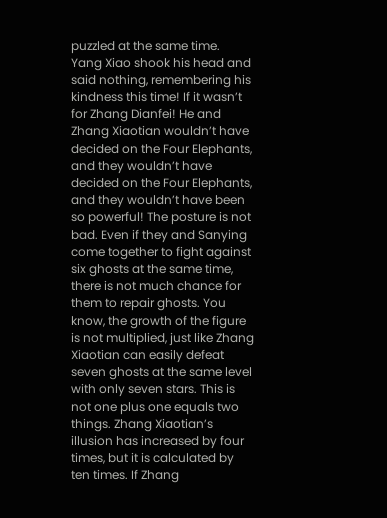puzzled at the same time.
Yang Xiao shook his head and said nothing, remembering his kindness this time! If it wasn’t for Zhang Dianfei! He and Zhang Xiaotian wouldn’t have decided on the Four Elephants, and they wouldn’t have decided on the Four Elephants, and they wouldn’t have been so powerful! The posture is not bad. Even if they and Sanying come together to fight against six ghosts at the same time, there is not much chance for them to repair ghosts. You know, the growth of the figure is not multiplied, just like Zhang Xiaotian can easily defeat seven ghosts at the same level with only seven stars. This is not one plus one equals two things. Zhang Xiaotian’s illusion has increased by four times, but it is calculated by ten times. If Zhang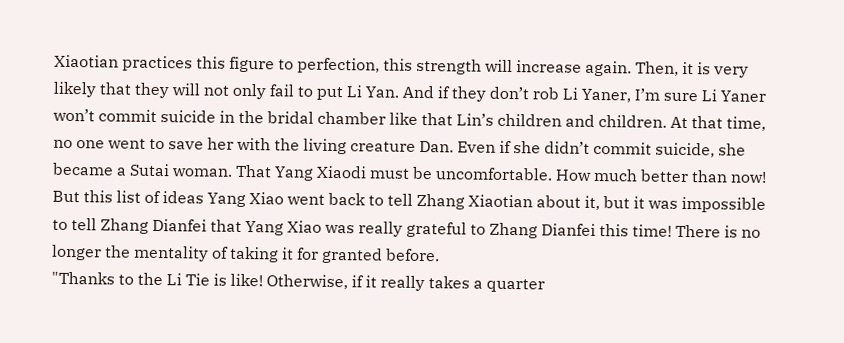Xiaotian practices this figure to perfection, this strength will increase again. Then, it is very likely that they will not only fail to put Li Yan. And if they don’t rob Li Yaner, I’m sure Li Yaner won’t commit suicide in the bridal chamber like that Lin’s children and children. At that time, no one went to save her with the living creature Dan. Even if she didn’t commit suicide, she became a Sutai woman. That Yang Xiaodi must be uncomfortable. How much better than now!
But this list of ideas Yang Xiao went back to tell Zhang Xiaotian about it, but it was impossible to tell Zhang Dianfei that Yang Xiao was really grateful to Zhang Dianfei this time! There is no longer the mentality of taking it for granted before.
"Thanks to the Li Tie is like! Otherwise, if it really takes a quarter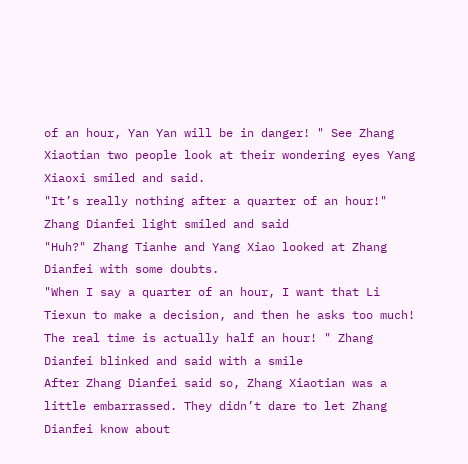of an hour, Yan Yan will be in danger! " See Zhang Xiaotian two people look at their wondering eyes Yang Xiaoxi smiled and said.
"It’s really nothing after a quarter of an hour!" Zhang Dianfei light smiled and said
"Huh?" Zhang Tianhe and Yang Xiao looked at Zhang Dianfei with some doubts.
"When I say a quarter of an hour, I want that Li Tiexun to make a decision, and then he asks too much! The real time is actually half an hour! " Zhang Dianfei blinked and said with a smile
After Zhang Dianfei said so, Zhang Xiaotian was a little embarrassed. They didn’t dare to let Zhang Dianfei know about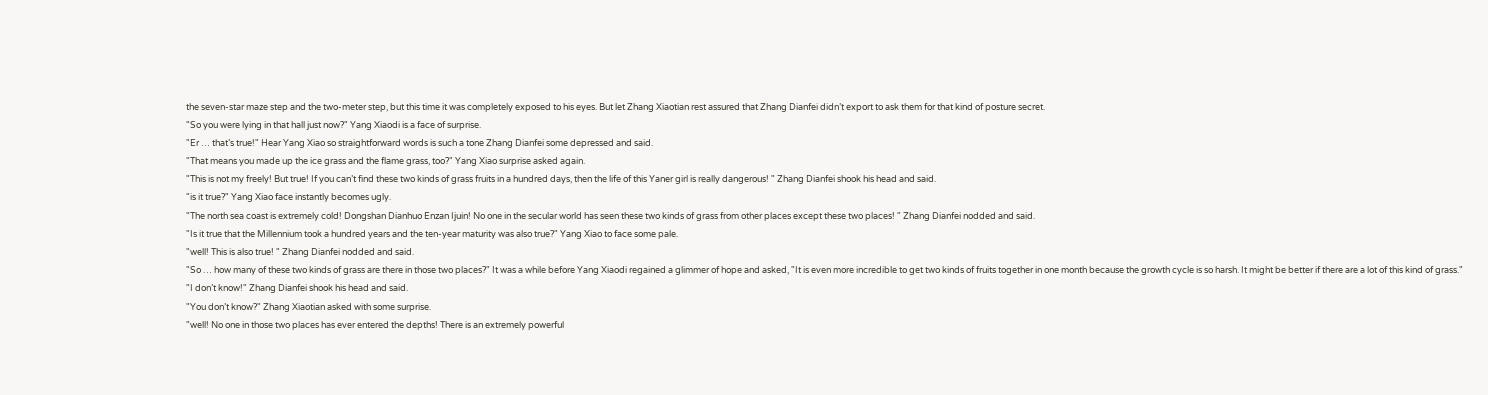the seven-star maze step and the two-meter step, but this time it was completely exposed to his eyes. But let Zhang Xiaotian rest assured that Zhang Dianfei didn’t export to ask them for that kind of posture secret.
"So you were lying in that hall just now?" Yang Xiaodi is a face of surprise.
"Er … that’s true!" Hear Yang Xiao so straightforward words is such a tone Zhang Dianfei some depressed and said.
"That means you made up the ice grass and the flame grass, too?" Yang Xiao surprise asked again.
"This is not my freely! But true! If you can’t find these two kinds of grass fruits in a hundred days, then the life of this Yaner girl is really dangerous! " Zhang Dianfei shook his head and said.
"is it true?" Yang Xiao face instantly becomes ugly.
"The north sea coast is extremely cold! Dongshan Dianhuo Enzan Ijuin! No one in the secular world has seen these two kinds of grass from other places except these two places! " Zhang Dianfei nodded and said.
"Is it true that the Millennium took a hundred years and the ten-year maturity was also true?" Yang Xiao to face some pale.
"well! This is also true! " Zhang Dianfei nodded and said.
"So … how many of these two kinds of grass are there in those two places?" It was a while before Yang Xiaodi regained a glimmer of hope and asked, "It is even more incredible to get two kinds of fruits together in one month because the growth cycle is so harsh. It might be better if there are a lot of this kind of grass."
"I don’t know!" Zhang Dianfei shook his head and said.
"You don’t know?" Zhang Xiaotian asked with some surprise.
"well! No one in those two places has ever entered the depths! There is an extremely powerful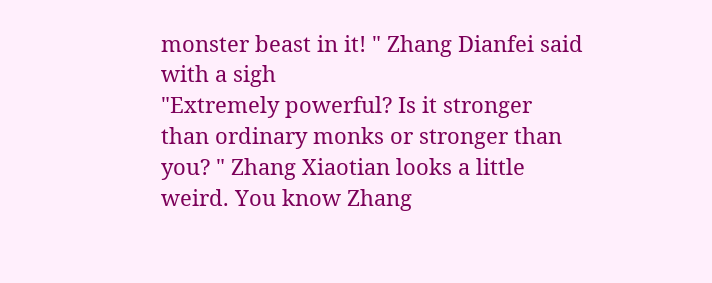monster beast in it! " Zhang Dianfei said with a sigh
"Extremely powerful? Is it stronger than ordinary monks or stronger than you? " Zhang Xiaotian looks a little weird. You know Zhang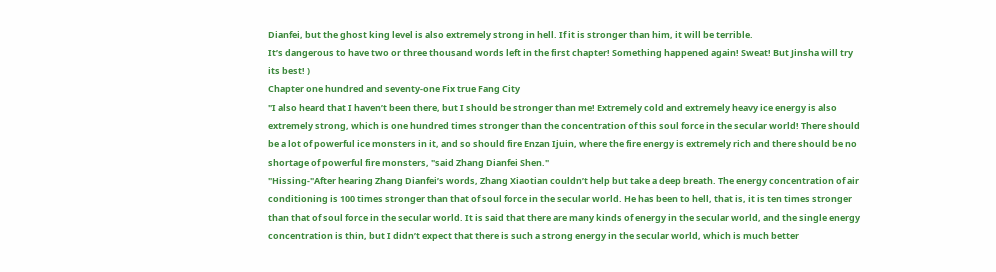Dianfei, but the ghost king level is also extremely strong in hell. If it is stronger than him, it will be terrible.
It’s dangerous to have two or three thousand words left in the first chapter! Something happened again! Sweat! But Jinsha will try its best! )
Chapter one hundred and seventy-one Fix true Fang City
"I also heard that I haven’t been there, but I should be stronger than me! Extremely cold and extremely heavy ice energy is also extremely strong, which is one hundred times stronger than the concentration of this soul force in the secular world! There should be a lot of powerful ice monsters in it, and so should fire Enzan Ijuin, where the fire energy is extremely rich and there should be no shortage of powerful fire monsters, "said Zhang Dianfei Shen."
"Hissing-"After hearing Zhang Dianfei’s words, Zhang Xiaotian couldn’t help but take a deep breath. The energy concentration of air conditioning is 100 times stronger than that of soul force in the secular world. He has been to hell, that is, it is ten times stronger than that of soul force in the secular world. It is said that there are many kinds of energy in the secular world, and the single energy concentration is thin, but I didn’t expect that there is such a strong energy in the secular world, which is much better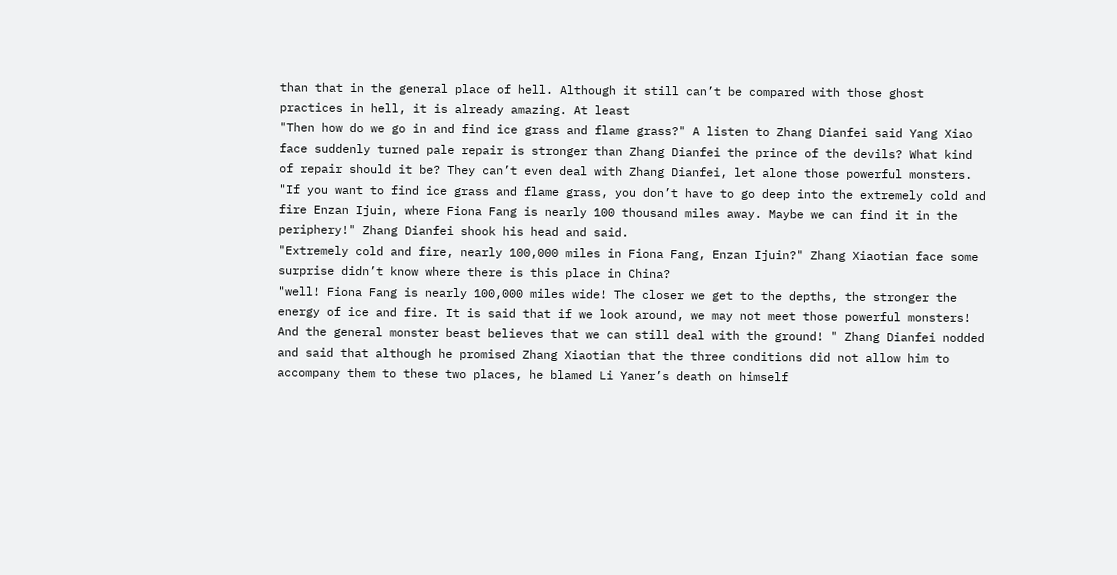than that in the general place of hell. Although it still can’t be compared with those ghost practices in hell, it is already amazing. At least
"Then how do we go in and find ice grass and flame grass?" A listen to Zhang Dianfei said Yang Xiao face suddenly turned pale repair is stronger than Zhang Dianfei the prince of the devils? What kind of repair should it be? They can’t even deal with Zhang Dianfei, let alone those powerful monsters.
"If you want to find ice grass and flame grass, you don’t have to go deep into the extremely cold and fire Enzan Ijuin, where Fiona Fang is nearly 100 thousand miles away. Maybe we can find it in the periphery!" Zhang Dianfei shook his head and said.
"Extremely cold and fire, nearly 100,000 miles in Fiona Fang, Enzan Ijuin?" Zhang Xiaotian face some surprise didn’t know where there is this place in China?
"well! Fiona Fang is nearly 100,000 miles wide! The closer we get to the depths, the stronger the energy of ice and fire. It is said that if we look around, we may not meet those powerful monsters! And the general monster beast believes that we can still deal with the ground! " Zhang Dianfei nodded and said that although he promised Zhang Xiaotian that the three conditions did not allow him to accompany them to these two places, he blamed Li Yaner’s death on himself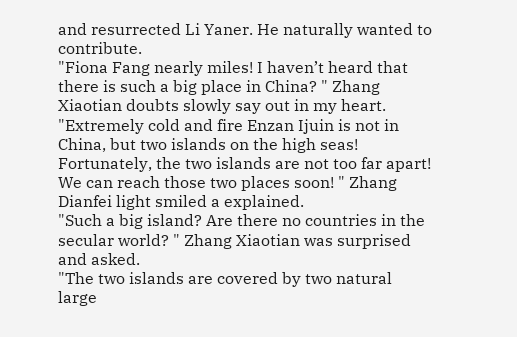and resurrected Li Yaner. He naturally wanted to contribute.
"Fiona Fang nearly miles! I haven’t heard that there is such a big place in China? " Zhang Xiaotian doubts slowly say out in my heart.
"Extremely cold and fire Enzan Ijuin is not in China, but two islands on the high seas! Fortunately, the two islands are not too far apart! We can reach those two places soon! " Zhang Dianfei light smiled a explained.
"Such a big island? Are there no countries in the secular world? " Zhang Xiaotian was surprised and asked.
"The two islands are covered by two natural large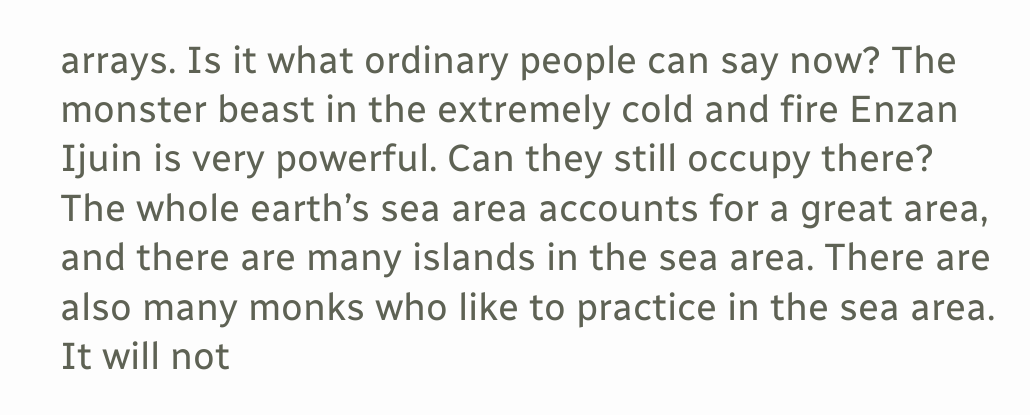arrays. Is it what ordinary people can say now? The monster beast in the extremely cold and fire Enzan Ijuin is very powerful. Can they still occupy there? The whole earth’s sea area accounts for a great area, and there are many islands in the sea area. There are also many monks who like to practice in the sea area. It will not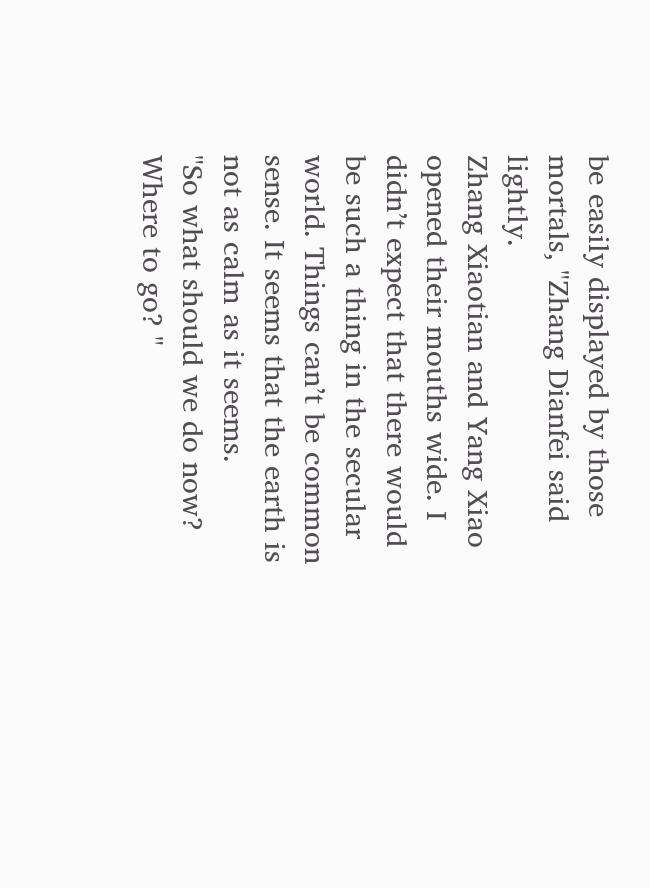be easily displayed by those mortals, "Zhang Dianfei said lightly.
Zhang Xiaotian and Yang Xiao opened their mouths wide. I didn’t expect that there would be such a thing in the secular world. Things can’t be common sense. It seems that the earth is not as calm as it seems.
"So what should we do now? Where to go? "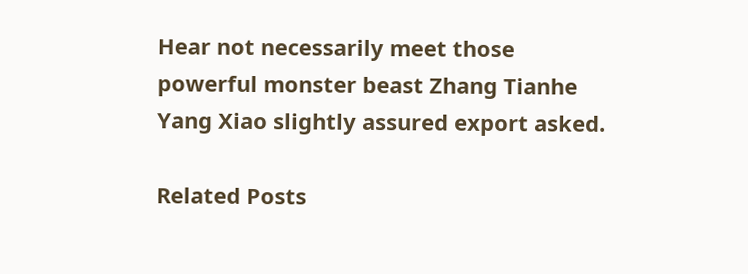Hear not necessarily meet those powerful monster beast Zhang Tianhe Yang Xiao slightly assured export asked.

Related Posts